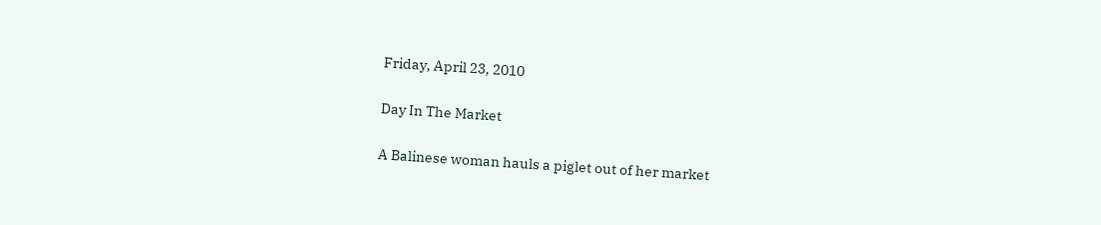Friday, April 23, 2010

Day In The Market

A Balinese woman hauls a piglet out of her market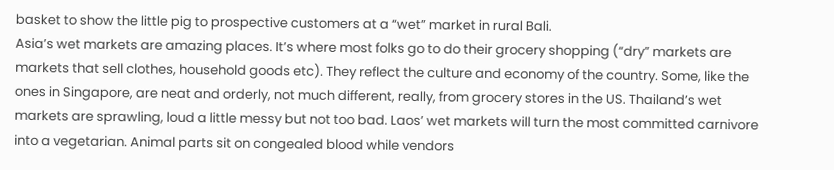basket to show the little pig to prospective customers at a “wet” market in rural Bali.
Asia’s wet markets are amazing places. It’s where most folks go to do their grocery shopping (“dry” markets are markets that sell clothes, household goods etc). They reflect the culture and economy of the country. Some, like the ones in Singapore, are neat and orderly, not much different, really, from grocery stores in the US. Thailand’s wet markets are sprawling, loud a little messy but not too bad. Laos’ wet markets will turn the most committed carnivore into a vegetarian. Animal parts sit on congealed blood while vendors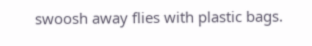swoosh away flies with plastic bags.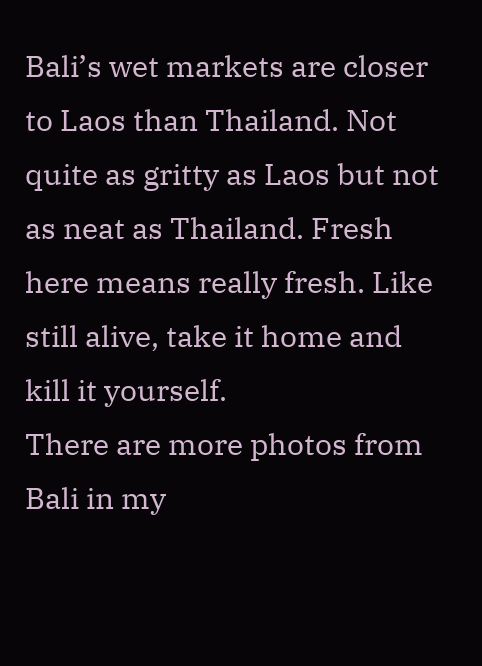Bali’s wet markets are closer to Laos than Thailand. Not quite as gritty as Laos but not as neat as Thailand. Fresh here means really fresh. Like still alive, take it home and kill it yourself.
There are more photos from Bali in my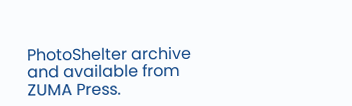PhotoShelter archive and available from ZUMA Press.